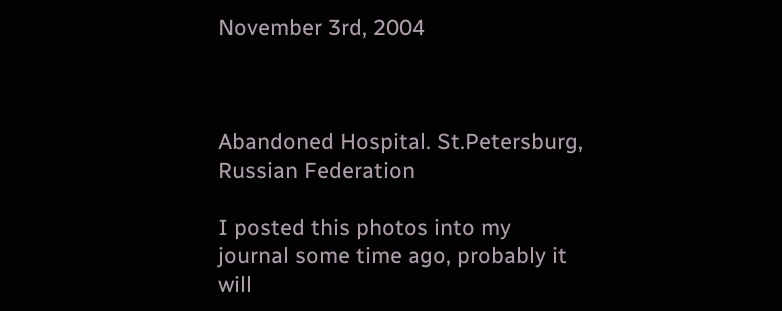November 3rd, 2004



Abandoned Hospital. St.Petersburg, Russian Federation

I posted this photos into my journal some time ago, probably it will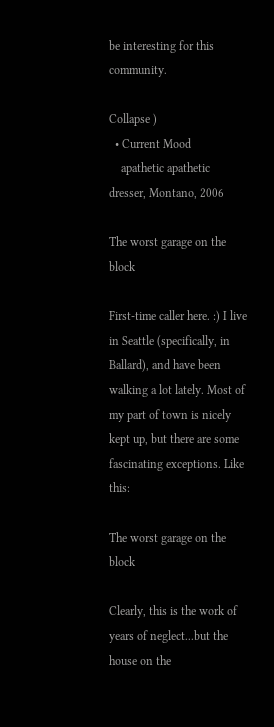be interesting for this community.

Collapse )
  • Current Mood
    apathetic apathetic
dresser, Montano, 2006

The worst garage on the block

First-time caller here. :) I live in Seattle (specifically, in Ballard), and have been walking a lot lately. Most of my part of town is nicely kept up, but there are some fascinating exceptions. Like this:

The worst garage on the block

Clearly, this is the work of years of neglect...but the house on the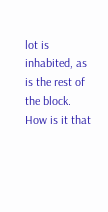lot is inhabited, as is the rest of the block. How is it that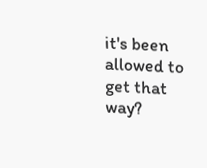it's been allowed to get that way?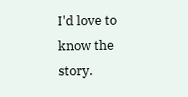I'd love to know the story.